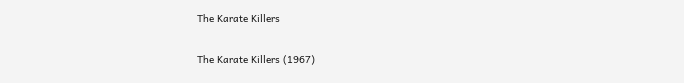The Karate Killers

The Karate Killers (1967)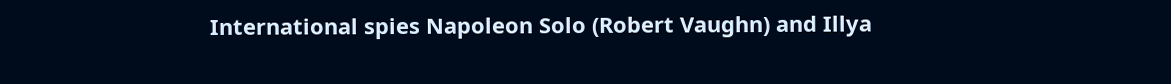International spies Napoleon Solo (Robert Vaughn) and Illya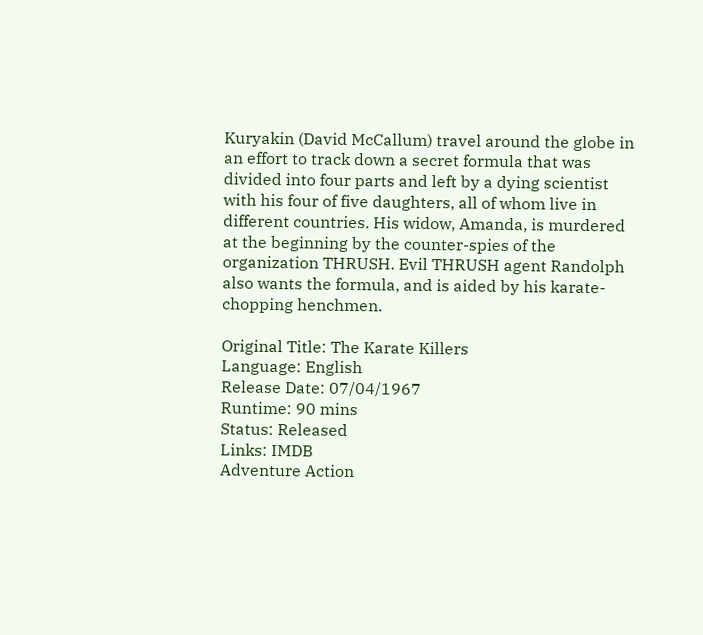Kuryakin (David McCallum) travel around the globe in an effort to track down a secret formula that was divided into four parts and left by a dying scientist with his four of five daughters, all of whom live in different countries. His widow, Amanda, is murdered at the beginning by the counter-spies of the organization THRUSH. Evil THRUSH agent Randolph also wants the formula, and is aided by his karate-chopping henchmen.

Original Title: The Karate Killers
Language: English
Release Date: 07/04/1967
Runtime: 90 mins
Status: Released
Links: IMDB
Adventure Action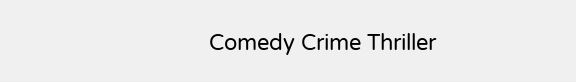Comedy Crime Thriller